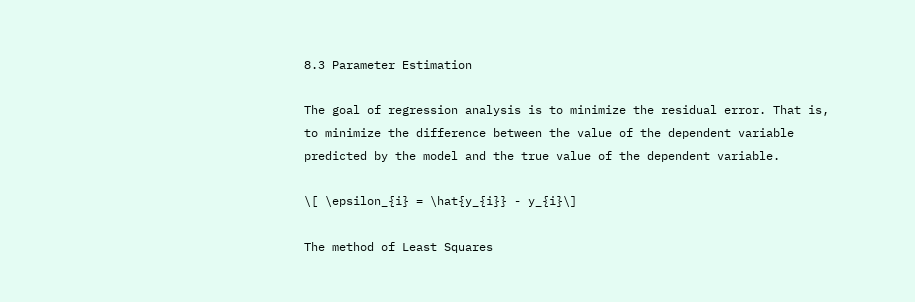8.3 Parameter Estimation

The goal of regression analysis is to minimize the residual error. That is, to minimize the difference between the value of the dependent variable predicted by the model and the true value of the dependent variable.

\[ \epsilon_{i} = \hat{y_{i}} - y_{i}\]

The method of Least Squares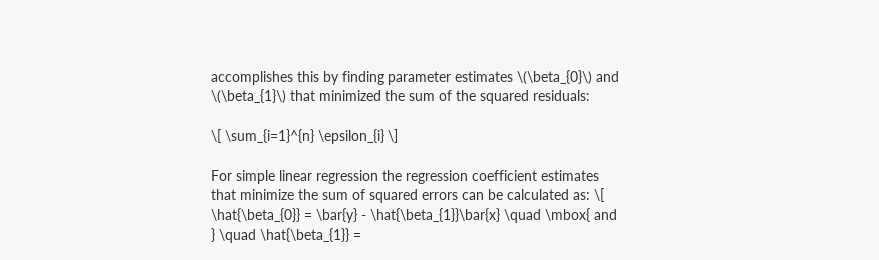accomplishes this by finding parameter estimates \(\beta_{0}\) and \(\beta_{1}\) that minimized the sum of the squared residuals:

\[ \sum_{i=1}^{n} \epsilon_{i} \]

For simple linear regression the regression coefficient estimates that minimize the sum of squared errors can be calculated as: \[ \hat{\beta_{0}} = \bar{y} - \hat{\beta_{1}}\bar{x} \quad \mbox{ and } \quad \hat{\beta_{1}} =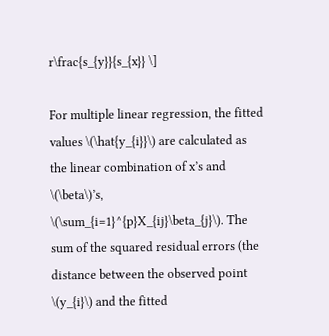r\frac{s_{y}}{s_{x}} \]

For multiple linear regression, the fitted values \(\hat{y_{i}}\) are calculated as the linear combination of x’s and \(\beta\)’s, \(\sum_{i=1}^{p}X_{ij}\beta_{j}\). The sum of the squared residual errors (the distance between the observed point \(y_{i}\) and the fitted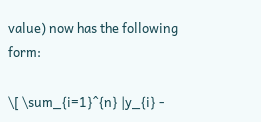value) now has the following form:

\[ \sum_{i=1}^{n} |y_{i} -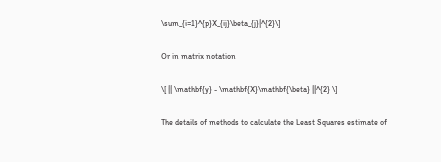\sum_{i=1}^{p}X_{ij}\beta_{j}|^{2}\]

Or in matrix notation

\[ || \mathbf{y} - \mathbf{X}\mathbf{\beta} ||^{2} \]

The details of methods to calculate the Least Squares estimate of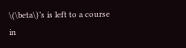\(\beta\)’s is left to a course in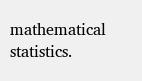mathematical statistics.